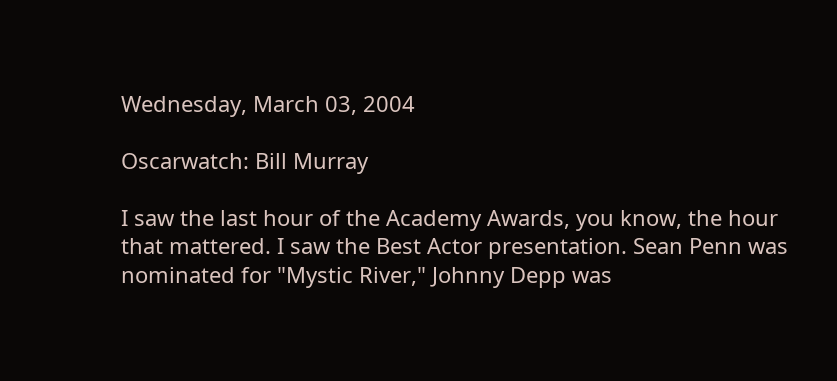Wednesday, March 03, 2004

Oscarwatch: Bill Murray

I saw the last hour of the Academy Awards, you know, the hour that mattered. I saw the Best Actor presentation. Sean Penn was nominated for "Mystic River," Johnny Depp was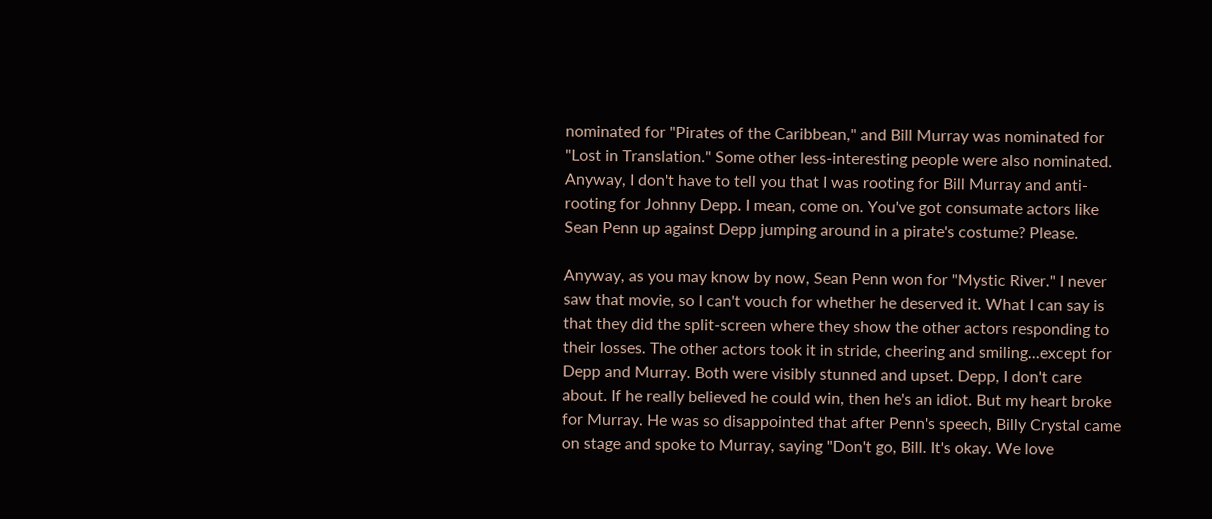nominated for "Pirates of the Caribbean," and Bill Murray was nominated for "Lost in Translation." Some other less-interesting people were also nominated. Anyway, I don't have to tell you that I was rooting for Bill Murray and anti-rooting for Johnny Depp. I mean, come on. You've got consumate actors like Sean Penn up against Depp jumping around in a pirate's costume? Please.

Anyway, as you may know by now, Sean Penn won for "Mystic River." I never saw that movie, so I can't vouch for whether he deserved it. What I can say is that they did the split-screen where they show the other actors responding to their losses. The other actors took it in stride, cheering and smiling...except for Depp and Murray. Both were visibly stunned and upset. Depp, I don't care about. If he really believed he could win, then he's an idiot. But my heart broke for Murray. He was so disappointed that after Penn's speech, Billy Crystal came on stage and spoke to Murray, saying "Don't go, Bill. It's okay. We love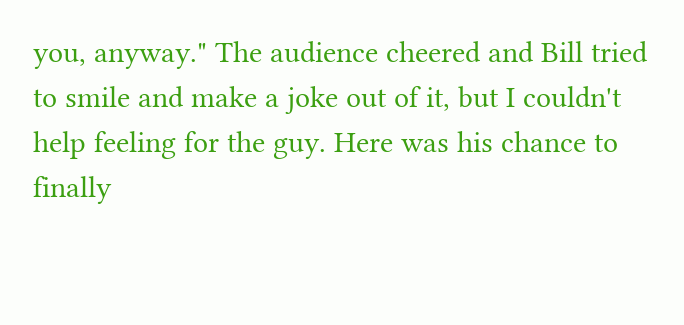you, anyway." The audience cheered and Bill tried to smile and make a joke out of it, but I couldn't help feeling for the guy. Here was his chance to finally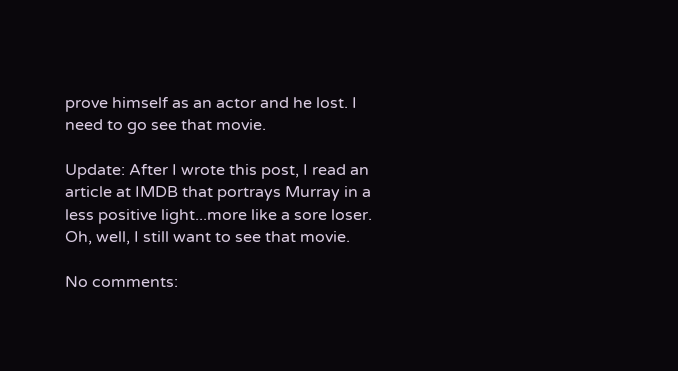prove himself as an actor and he lost. I need to go see that movie.

Update: After I wrote this post, I read an article at IMDB that portrays Murray in a less positive light...more like a sore loser. Oh, well, I still want to see that movie.

No comments: